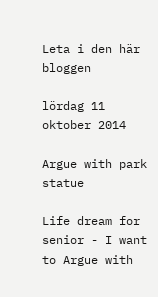Leta i den här bloggen

lördag 11 oktober 2014

Argue with park statue

Life dream for senior - I want to Argue with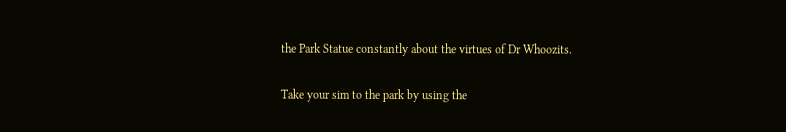the Park Statue constantly about the virtues of Dr Whoozits.

Take your sim to the park by using the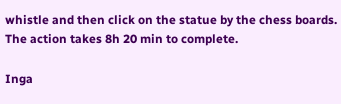whistle and then click on the statue by the chess boards. The action takes 8h 20 min to complete.

Inga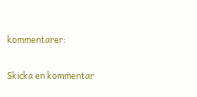kommentarer:

Skicka en kommentar